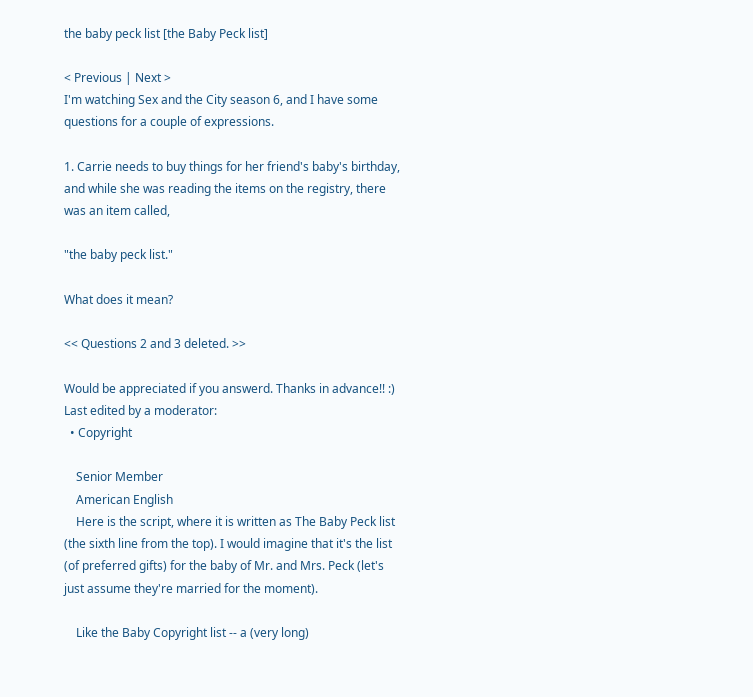the baby peck list [the Baby Peck list]

< Previous | Next >
I'm watching Sex and the City season 6, and I have some questions for a couple of expressions.

1. Carrie needs to buy things for her friend's baby's birthday, and while she was reading the items on the registry, there was an item called,

"the baby peck list."

What does it mean?

<< Questions 2 and 3 deleted. >>

Would be appreciated if you answerd. Thanks in advance!! :)
Last edited by a moderator:
  • Copyright

    Senior Member
    American English
    Here is the script, where it is written as The Baby Peck list (the sixth line from the top). I would imagine that it's the list (of preferred gifts) for the baby of Mr. and Mrs. Peck (let's just assume they're married for the moment).

    Like the Baby Copyright list -- a (very long)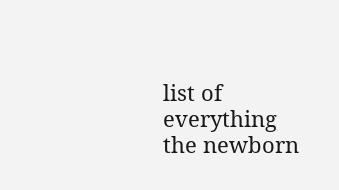list of everything the newborn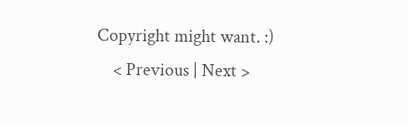Copyright might want. :)
    < Previous | Next >